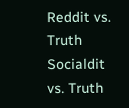Reddit vs. Truth Socialdit vs. Truth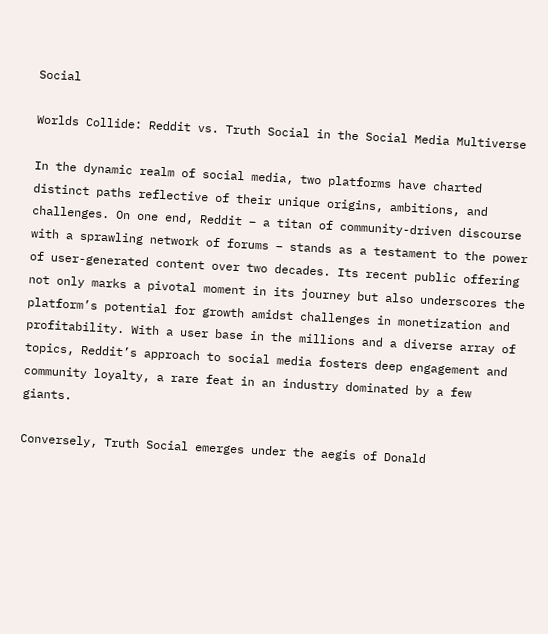Social

Worlds Collide: Reddit vs. Truth Social in the Social Media Multiverse

In the dynamic realm of social media, two platforms have charted distinct paths reflective of their unique origins, ambitions, and challenges. On one end, Reddit – a titan of community-driven discourse with a sprawling network of forums – stands as a testament to the power of user-generated content over two decades. Its recent public offering not only marks a pivotal moment in its journey but also underscores the platform’s potential for growth amidst challenges in monetization and profitability. With a user base in the millions and a diverse array of topics, Reddit’s approach to social media fosters deep engagement and community loyalty, a rare feat in an industry dominated by a few giants.

Conversely, Truth Social emerges under the aegis of Donald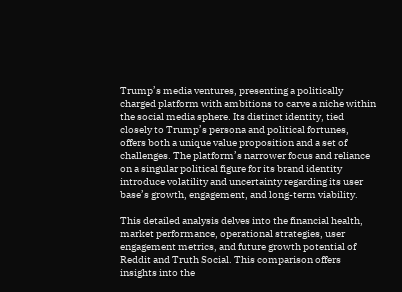Trump’s media ventures, presenting a politically charged platform with ambitions to carve a niche within the social media sphere. Its distinct identity, tied closely to Trump’s persona and political fortunes, offers both a unique value proposition and a set of challenges. The platform’s narrower focus and reliance on a singular political figure for its brand identity introduce volatility and uncertainty regarding its user base’s growth, engagement, and long-term viability.

This detailed analysis delves into the financial health, market performance, operational strategies, user engagement metrics, and future growth potential of Reddit and Truth Social. This comparison offers insights into the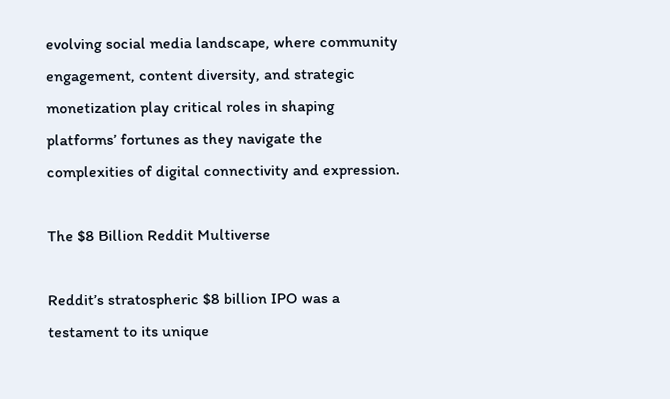evolving social media landscape, where community engagement, content diversity, and strategic monetization play critical roles in shaping platforms’ fortunes as they navigate the complexities of digital connectivity and expression.

The $8 Billion Reddit Multiverse

Reddit’s stratospheric $8 billion IPO was a testament to its unique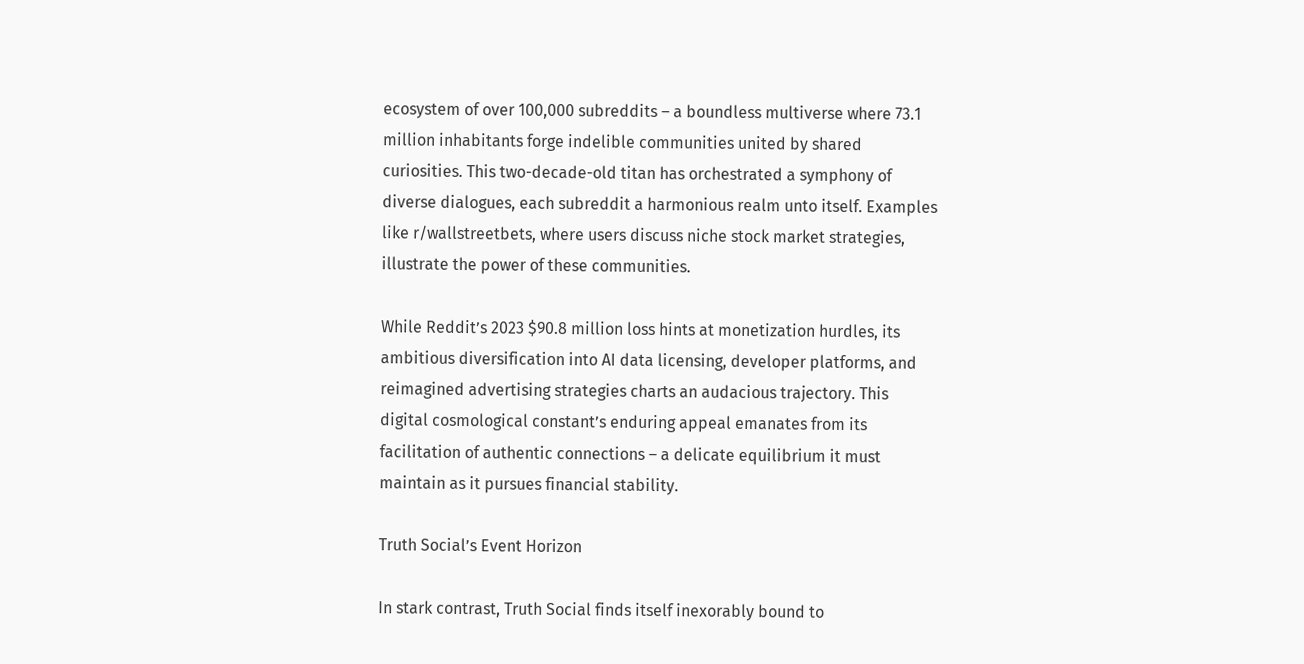ecosystem of over 100,000 subreddits – a boundless multiverse where 73.1 million inhabitants forge indelible communities united by shared curiosities. This two-decade-old titan has orchestrated a symphony of diverse dialogues, each subreddit a harmonious realm unto itself. Examples like r/wallstreetbets, where users discuss niche stock market strategies, illustrate the power of these communities.

While Reddit’s 2023 $90.8 million loss hints at monetization hurdles, its ambitious diversification into AI data licensing, developer platforms, and reimagined advertising strategies charts an audacious trajectory. This digital cosmological constant’s enduring appeal emanates from its facilitation of authentic connections – a delicate equilibrium it must maintain as it pursues financial stability.

Truth Social’s Event Horizon

In stark contrast, Truth Social finds itself inexorably bound to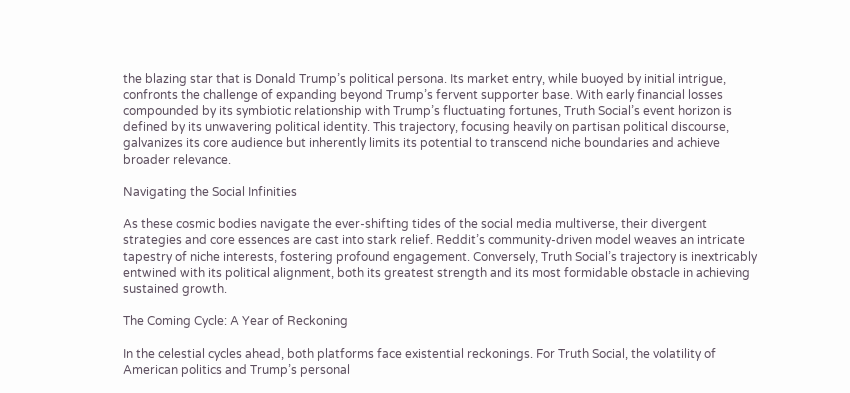the blazing star that is Donald Trump’s political persona. Its market entry, while buoyed by initial intrigue, confronts the challenge of expanding beyond Trump’s fervent supporter base. With early financial losses compounded by its symbiotic relationship with Trump’s fluctuating fortunes, Truth Social’s event horizon is defined by its unwavering political identity. This trajectory, focusing heavily on partisan political discourse, galvanizes its core audience but inherently limits its potential to transcend niche boundaries and achieve broader relevance.

Navigating the Social Infinities

As these cosmic bodies navigate the ever-shifting tides of the social media multiverse, their divergent strategies and core essences are cast into stark relief. Reddit’s community-driven model weaves an intricate tapestry of niche interests, fostering profound engagement. Conversely, Truth Social’s trajectory is inextricably entwined with its political alignment, both its greatest strength and its most formidable obstacle in achieving sustained growth.

The Coming Cycle: A Year of Reckoning

In the celestial cycles ahead, both platforms face existential reckonings. For Truth Social, the volatility of American politics and Trump’s personal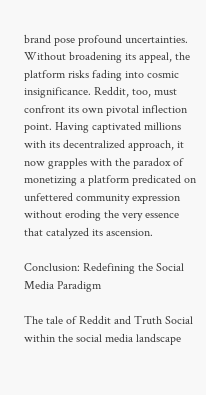brand pose profound uncertainties. Without broadening its appeal, the platform risks fading into cosmic insignificance. Reddit, too, must confront its own pivotal inflection point. Having captivated millions with its decentralized approach, it now grapples with the paradox of monetizing a platform predicated on unfettered community expression without eroding the very essence that catalyzed its ascension.

Conclusion: Redefining the Social Media Paradigm

The tale of Reddit and Truth Social within the social media landscape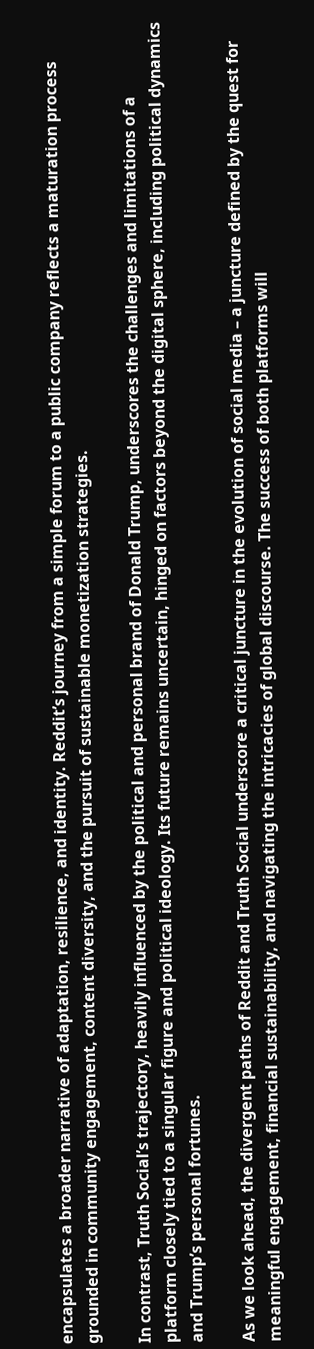encapsulates a broader narrative of adaptation, resilience, and identity. Reddit’s journey from a simple forum to a public company reflects a maturation process grounded in community engagement, content diversity, and the pursuit of sustainable monetization strategies.

In contrast, Truth Social’s trajectory, heavily influenced by the political and personal brand of Donald Trump, underscores the challenges and limitations of a platform closely tied to a singular figure and political ideology. Its future remains uncertain, hinged on factors beyond the digital sphere, including political dynamics and Trump’s personal fortunes.

As we look ahead, the divergent paths of Reddit and Truth Social underscore a critical juncture in the evolution of social media – a juncture defined by the quest for meaningful engagement, financial sustainability, and navigating the intricacies of global discourse. The success of both platforms will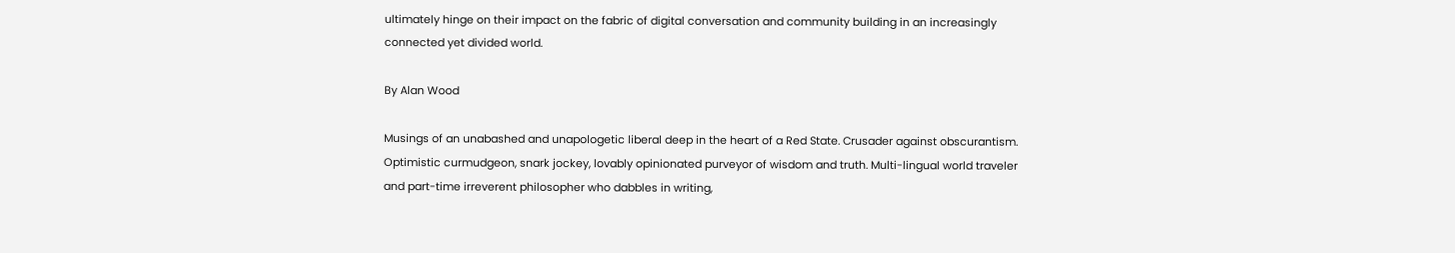ultimately hinge on their impact on the fabric of digital conversation and community building in an increasingly connected yet divided world.

By Alan Wood

Musings of an unabashed and unapologetic liberal deep in the heart of a Red State. Crusader against obscurantism. Optimistic curmudgeon, snark jockey, lovably opinionated purveyor of wisdom and truth. Multi-lingual world traveler and part-time irreverent philosopher who dabbles in writing,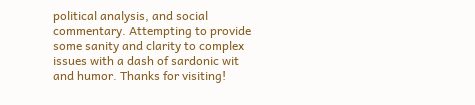political analysis, and social commentary. Attempting to provide some sanity and clarity to complex issues with a dash of sardonic wit and humor. Thanks for visiting!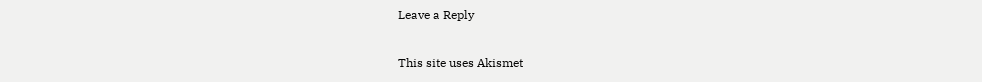Leave a Reply

This site uses Akismet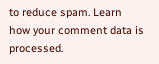to reduce spam. Learn how your comment data is processed.